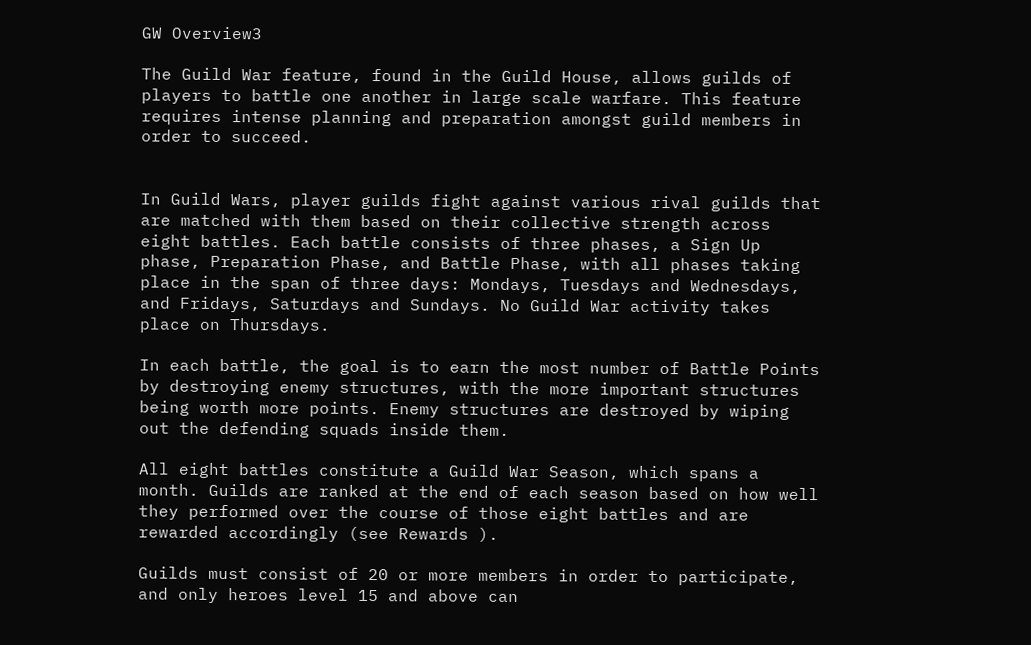GW Overview3

The Guild War feature, found in the Guild House, allows guilds of players to battle one another in large scale warfare. This feature requires intense planning and preparation amongst guild members in order to succeed.


In Guild Wars, player guilds fight against various rival guilds that are matched with them based on their collective strength across eight battles. Each battle consists of three phases, a Sign Up phase, Preparation Phase, and Battle Phase, with all phases taking place in the span of three days: Mondays, Tuesdays and Wednesdays, and Fridays, Saturdays and Sundays. No Guild War activity takes place on Thursdays.

In each battle, the goal is to earn the most number of Battle Points by destroying enemy structures, with the more important structures being worth more points. Enemy structures are destroyed by wiping out the defending squads inside them.

All eight battles constitute a Guild War Season, which spans a month. Guilds are ranked at the end of each season based on how well they performed over the course of those eight battles and are rewarded accordingly (see Rewards ).

Guilds must consist of 20 or more members in order to participate, and only heroes level 15 and above can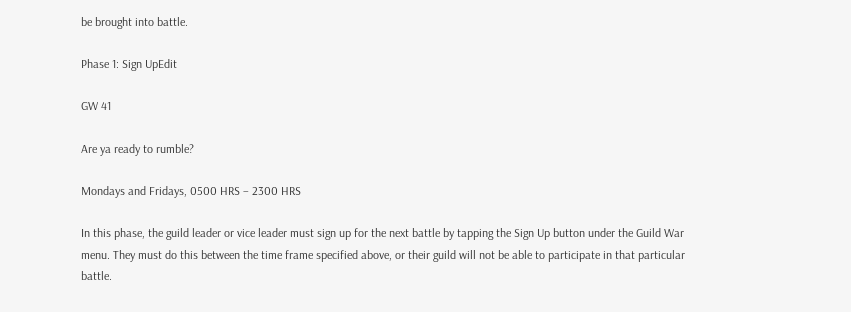be brought into battle.

Phase 1: Sign UpEdit

GW 41

Are ya ready to rumble?

Mondays and Fridays, 0500 HRS – 2300 HRS

In this phase, the guild leader or vice leader must sign up for the next battle by tapping the Sign Up button under the Guild War menu. They must do this between the time frame specified above, or their guild will not be able to participate in that particular battle.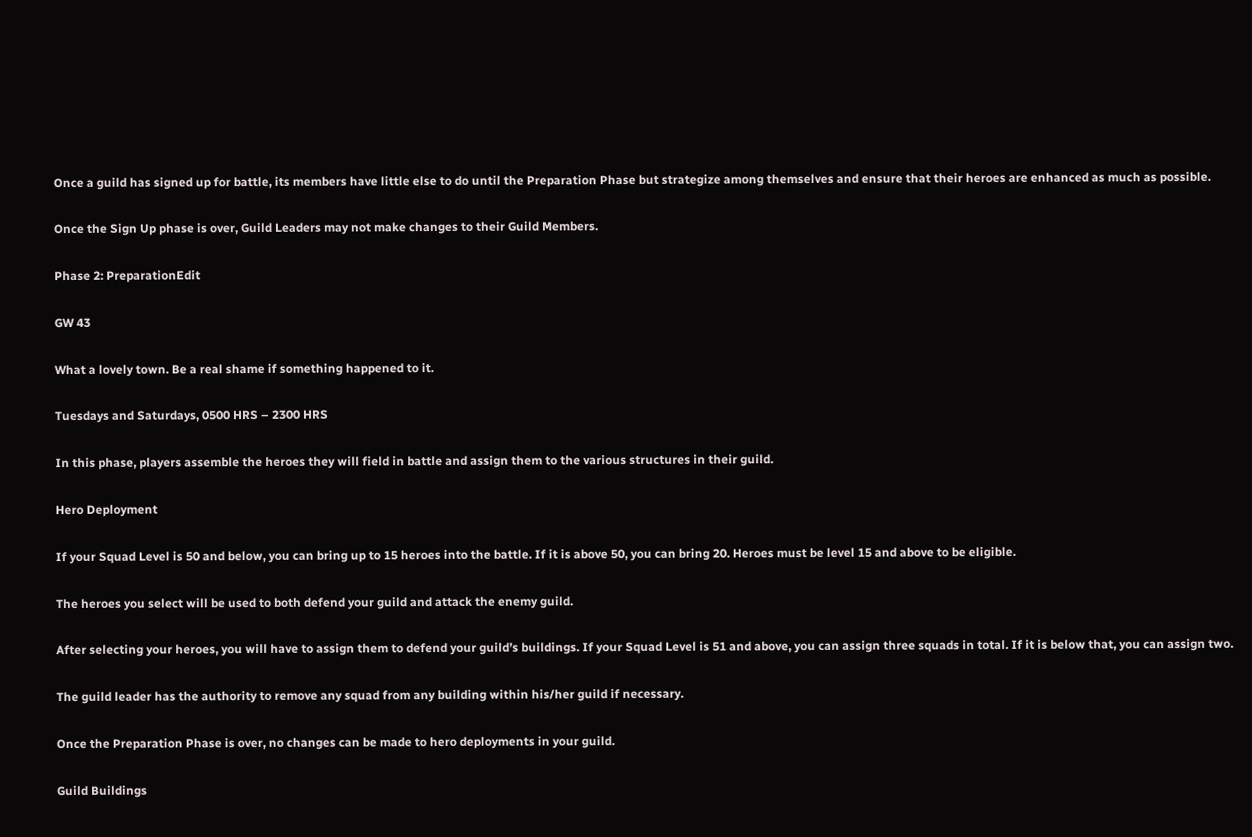Once a guild has signed up for battle, its members have little else to do until the Preparation Phase but strategize among themselves and ensure that their heroes are enhanced as much as possible.

Once the Sign Up phase is over, Guild Leaders may not make changes to their Guild Members.

Phase 2: PreparationEdit

GW 43

What a lovely town. Be a real shame if something happened to it.

Tuesdays and Saturdays, 0500 HRS – 2300 HRS

In this phase, players assemble the heroes they will field in battle and assign them to the various structures in their guild.

Hero Deployment

If your Squad Level is 50 and below, you can bring up to 15 heroes into the battle. If it is above 50, you can bring 20. Heroes must be level 15 and above to be eligible.

The heroes you select will be used to both defend your guild and attack the enemy guild.

After selecting your heroes, you will have to assign them to defend your guild’s buildings. If your Squad Level is 51 and above, you can assign three squads in total. If it is below that, you can assign two.

The guild leader has the authority to remove any squad from any building within his/her guild if necessary.

Once the Preparation Phase is over, no changes can be made to hero deployments in your guild.

Guild Buildings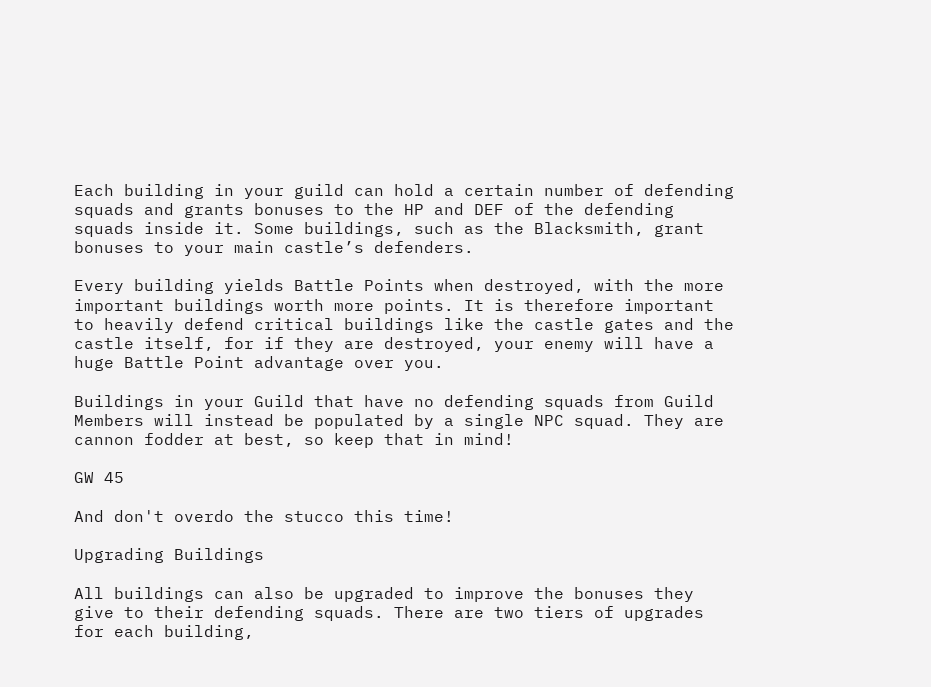Each building in your guild can hold a certain number of defending squads and grants bonuses to the HP and DEF of the defending squads inside it. Some buildings, such as the Blacksmith, grant bonuses to your main castle’s defenders.

Every building yields Battle Points when destroyed, with the more important buildings worth more points. It is therefore important to heavily defend critical buildings like the castle gates and the castle itself, for if they are destroyed, your enemy will have a huge Battle Point advantage over you.

Buildings in your Guild that have no defending squads from Guild Members will instead be populated by a single NPC squad. They are cannon fodder at best, so keep that in mind!

GW 45

And don't overdo the stucco this time!

Upgrading Buildings

All buildings can also be upgraded to improve the bonuses they give to their defending squads. There are two tiers of upgrades for each building,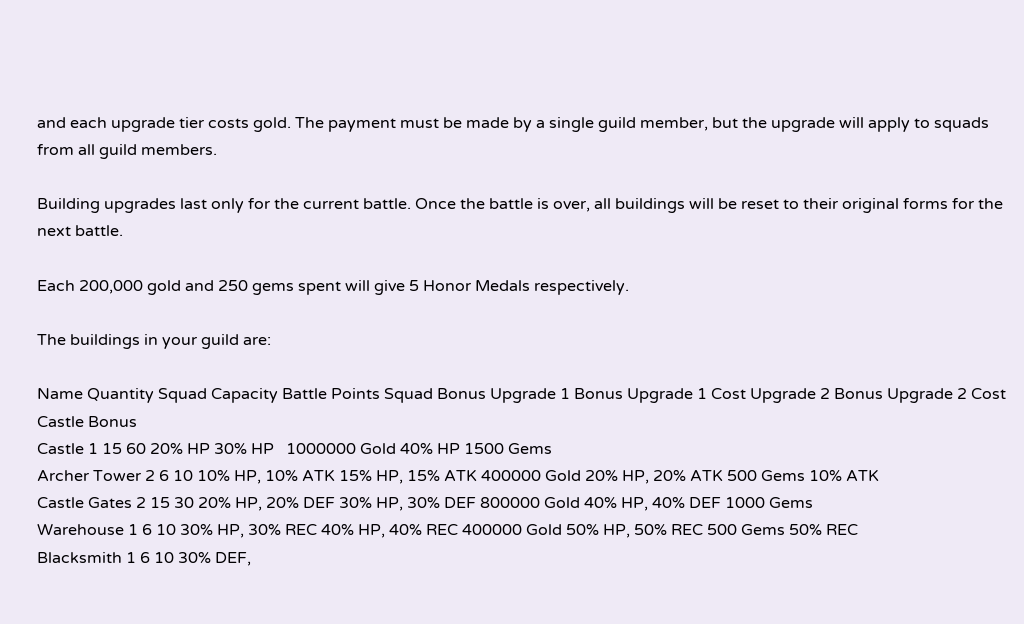and each upgrade tier costs gold. The payment must be made by a single guild member, but the upgrade will apply to squads from all guild members.

Building upgrades last only for the current battle. Once the battle is over, all buildings will be reset to their original forms for the next battle.

Each 200,000 gold and 250 gems spent will give 5 Honor Medals respectively.

The buildings in your guild are:

Name Quantity Squad Capacity Battle Points Squad Bonus Upgrade 1 Bonus Upgrade 1 Cost Upgrade 2 Bonus Upgrade 2 Cost Castle Bonus
Castle 1 15 60 20% HP 30% HP   1000000 Gold 40% HP 1500 Gems
Archer Tower 2 6 10 10% HP, 10% ATK 15% HP, 15% ATK 400000 Gold 20% HP, 20% ATK 500 Gems 10% ATK
Castle Gates 2 15 30 20% HP, 20% DEF 30% HP, 30% DEF 800000 Gold 40% HP, 40% DEF 1000 Gems
Warehouse 1 6 10 30% HP, 30% REC 40% HP, 40% REC 400000 Gold 50% HP, 50% REC 500 Gems 50% REC
Blacksmith 1 6 10 30% DEF,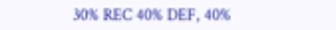30% REC 40% DEF, 40%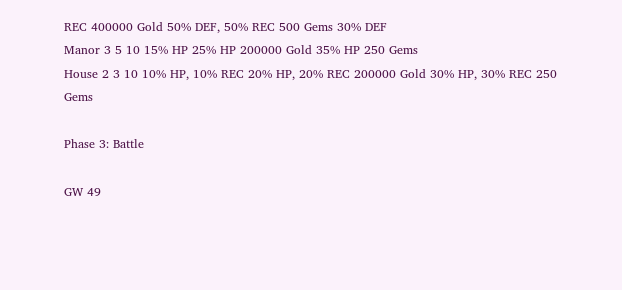REC 400000 Gold 50% DEF, 50% REC 500 Gems 30% DEF
Manor 3 5 10 15% HP 25% HP 200000 Gold 35% HP 250 Gems
House 2 3 10 10% HP, 10% REC 20% HP, 20% REC 200000 Gold 30% HP, 30% REC 250 Gems

Phase 3: Battle

GW 49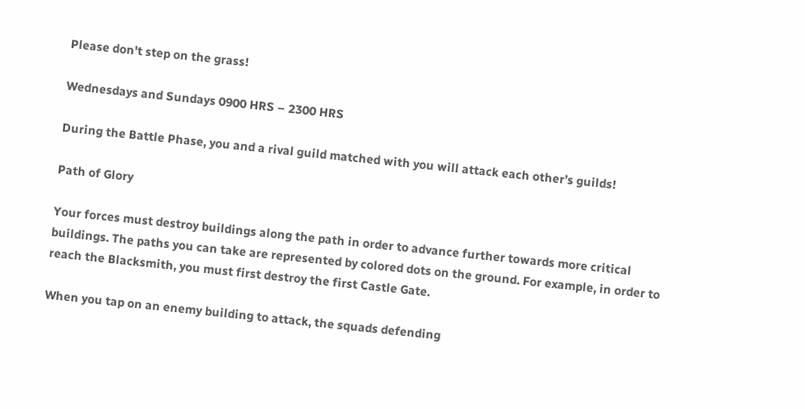Please don't step on the grass!

Wednesdays and Sundays 0900 HRS – 2300 HRS

During the Battle Phase, you and a rival guild matched with you will attack each other’s guilds!

Path of Glory

Your forces must destroy buildings along the path in order to advance further towards more critical buildings. The paths you can take are represented by colored dots on the ground. For example, in order to reach the Blacksmith, you must first destroy the first Castle Gate.

When you tap on an enemy building to attack, the squads defending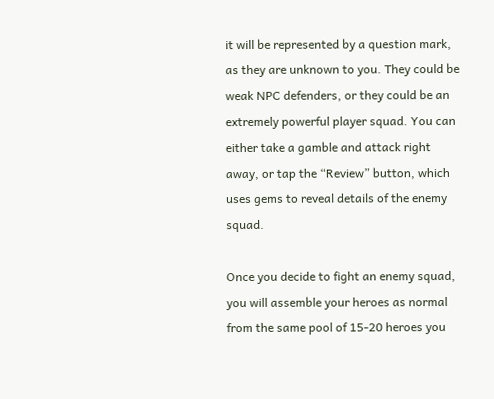it will be represented by a question mark, as they are unknown to you. They could be weak NPC defenders, or they could be an extremely powerful player squad. You can either take a gamble and attack right away, or tap the “Review” button, which uses gems to reveal details of the enemy squad.

Once you decide to fight an enemy squad, you will assemble your heroes as normal from the same pool of 15-20 heroes you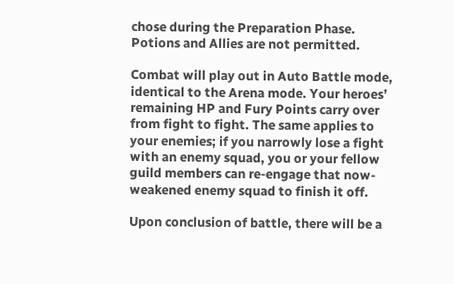chose during the Preparation Phase. Potions and Allies are not permitted.

Combat will play out in Auto Battle mode, identical to the Arena mode. Your heroes’ remaining HP and Fury Points carry over from fight to fight. The same applies to your enemies; if you narrowly lose a fight with an enemy squad, you or your fellow guild members can re-engage that now-weakened enemy squad to finish it off.

Upon conclusion of battle, there will be a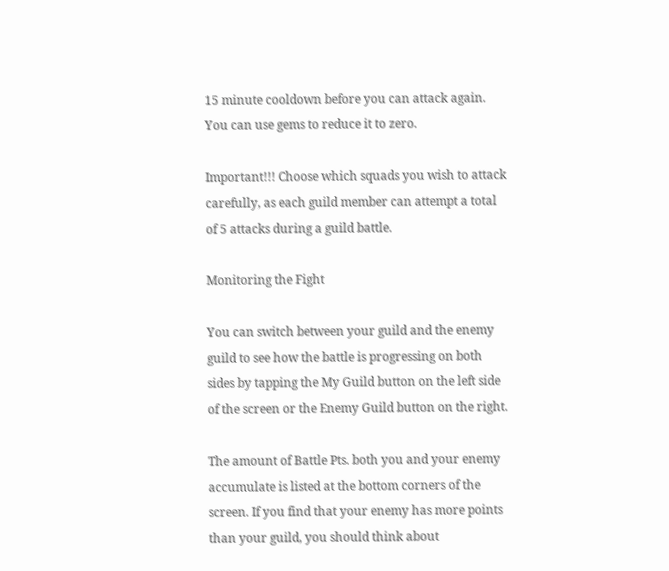15 minute cooldown before you can attack again. You can use gems to reduce it to zero.

Important!!! Choose which squads you wish to attack carefully, as each guild member can attempt a total of 5 attacks during a guild battle.

Monitoring the Fight

You can switch between your guild and the enemy guild to see how the battle is progressing on both sides by tapping the My Guild button on the left side of the screen or the Enemy Guild button on the right.

The amount of Battle Pts. both you and your enemy accumulate is listed at the bottom corners of the screen. If you find that your enemy has more points than your guild, you should think about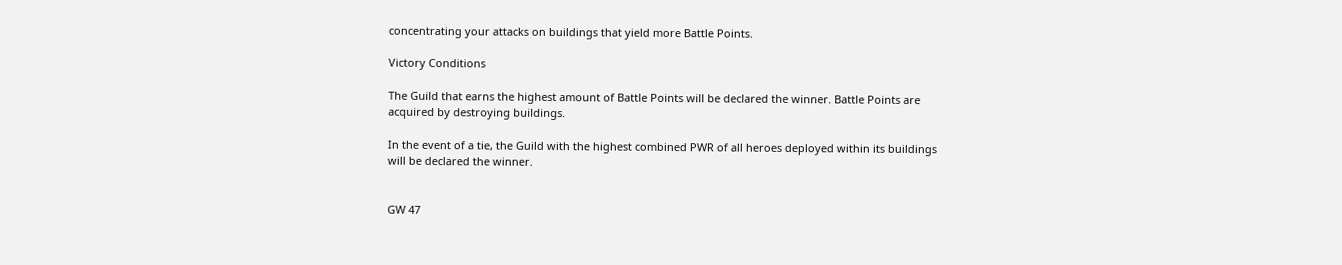concentrating your attacks on buildings that yield more Battle Points.

Victory Conditions

The Guild that earns the highest amount of Battle Points will be declared the winner. Battle Points are acquired by destroying buildings.

In the event of a tie, the Guild with the highest combined PWR of all heroes deployed within its buildings will be declared the winner.


GW 47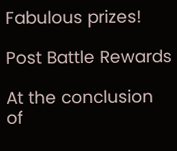Fabulous prizes!

Post Battle Rewards

At the conclusion of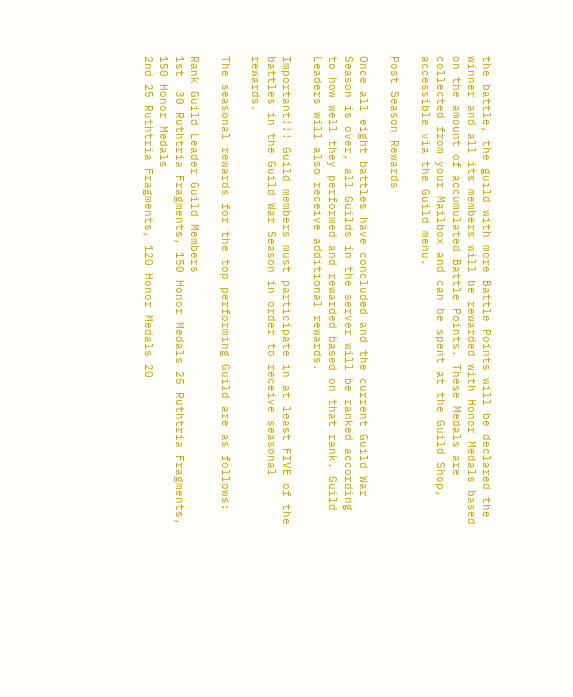the battle, the guild with more Battle Points will be declared the winner and all its members will be rewarded with Honor Medals based on the amount of accumulated Battle Points. These Medals are collected from your Mailbox and can be spent at the Guild Shop, accessible via the Guild menu.

Post Season Rewards

Once all eight battles have concluded and the current Guild War Season is over, all Guilds in the server will be ranked according to how well they performed and rewarded based on that rank. Guild Leaders will also receive additional rewards.

Important!!! Guild members must participate in at least FIVE of the battles in the Guild War Season in order to receive seasonal rewards.

The seasonal rewards for the top performing Guild are as follows:

Rank Guild Leader Guild Members
1st  30 Ruthtria Fragments, 150 Honor Medals 25 Ruthtria Fragments, 150 Honor Medals
2nd 25 Ruthtria Fragments, 120 Honor Medals 20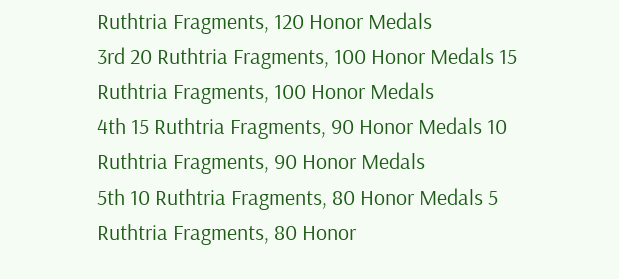Ruthtria Fragments, 120 Honor Medals
3rd 20 Ruthtria Fragments, 100 Honor Medals 15 Ruthtria Fragments, 100 Honor Medals
4th 15 Ruthtria Fragments, 90 Honor Medals 10 Ruthtria Fragments, 90 Honor Medals
5th 10 Ruthtria Fragments, 80 Honor Medals 5 Ruthtria Fragments, 80 Honor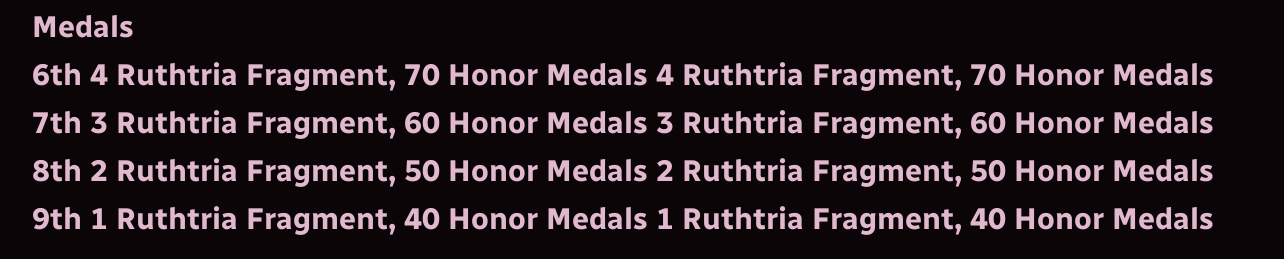Medals
6th 4 Ruthtria Fragment, 70 Honor Medals 4 Ruthtria Fragment, 70 Honor Medals
7th 3 Ruthtria Fragment, 60 Honor Medals 3 Ruthtria Fragment, 60 Honor Medals
8th 2 Ruthtria Fragment, 50 Honor Medals 2 Ruthtria Fragment, 50 Honor Medals
9th 1 Ruthtria Fragment, 40 Honor Medals 1 Ruthtria Fragment, 40 Honor Medals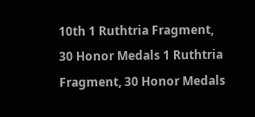10th 1 Ruthtria Fragment, 30 Honor Medals 1 Ruthtria Fragment, 30 Honor Medals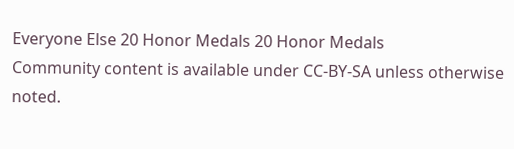Everyone Else 20 Honor Medals 20 Honor Medals
Community content is available under CC-BY-SA unless otherwise noted.